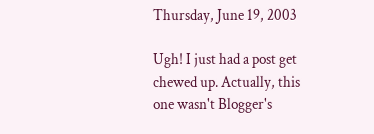Thursday, June 19, 2003

Ugh! I just had a post get chewed up. Actually, this one wasn't Blogger's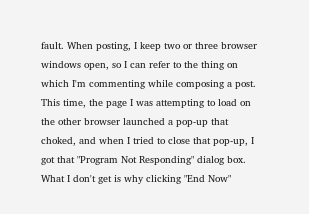fault. When posting, I keep two or three browser windows open, so I can refer to the thing on which I'm commenting while composing a post. This time, the page I was attempting to load on the other browser launched a pop-up that choked, and when I tried to close that pop-up, I got that "Program Not Responding" dialog box. What I don't get is why clicking "End Now"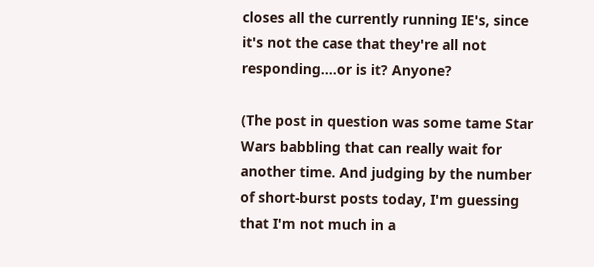closes all the currently running IE's, since it's not the case that they're all not responding....or is it? Anyone?

(The post in question was some tame Star Wars babbling that can really wait for another time. And judging by the number of short-burst posts today, I'm guessing that I'm not much in a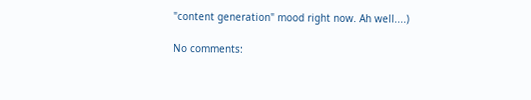"content generation" mood right now. Ah well....)

No comments: